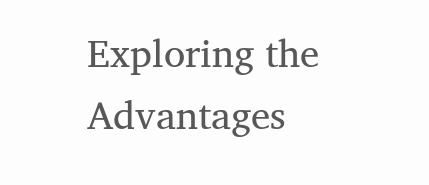Exploring the Advantages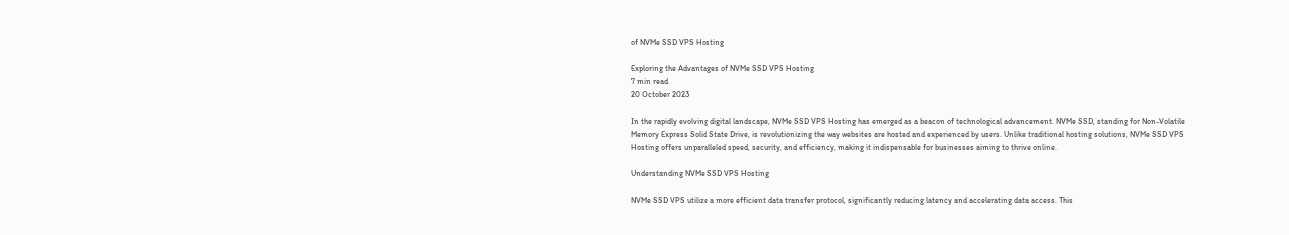of NVMe SSD VPS Hosting

Exploring the Advantages of NVMe SSD VPS Hosting
7 min read
20 October 2023

In the rapidly evolving digital landscape, NVMe SSD VPS Hosting has emerged as a beacon of technological advancement. NVMe SSD, standing for Non-Volatile Memory Express Solid State Drive, is revolutionizing the way websites are hosted and experienced by users. Unlike traditional hosting solutions, NVMe SSD VPS Hosting offers unparalleled speed, security, and efficiency, making it indispensable for businesses aiming to thrive online.

Understanding NVMe SSD VPS Hosting

NVMe SSD VPS utilize a more efficient data transfer protocol, significantly reducing latency and accelerating data access. This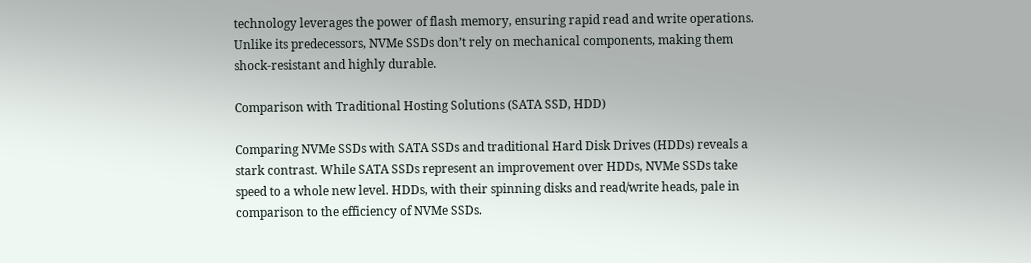technology leverages the power of flash memory, ensuring rapid read and write operations. Unlike its predecessors, NVMe SSDs don’t rely on mechanical components, making them shock-resistant and highly durable.

Comparison with Traditional Hosting Solutions (SATA SSD, HDD)

Comparing NVMe SSDs with SATA SSDs and traditional Hard Disk Drives (HDDs) reveals a stark contrast. While SATA SSDs represent an improvement over HDDs, NVMe SSDs take speed to a whole new level. HDDs, with their spinning disks and read/write heads, pale in comparison to the efficiency of NVMe SSDs.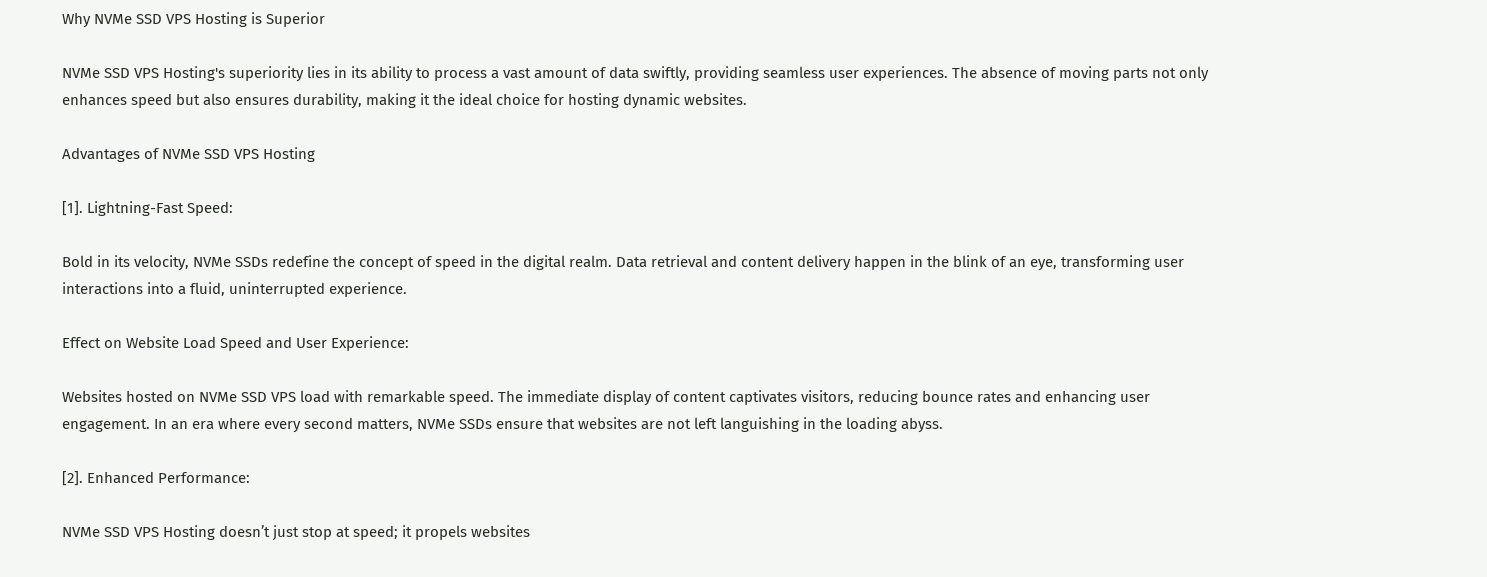Why NVMe SSD VPS Hosting is Superior

NVMe SSD VPS Hosting's superiority lies in its ability to process a vast amount of data swiftly, providing seamless user experiences. The absence of moving parts not only enhances speed but also ensures durability, making it the ideal choice for hosting dynamic websites.

Advantages of NVMe SSD VPS Hosting

[1]. Lightning-Fast Speed:

Bold in its velocity, NVMe SSDs redefine the concept of speed in the digital realm. Data retrieval and content delivery happen in the blink of an eye, transforming user interactions into a fluid, uninterrupted experience.

Effect on Website Load Speed and User Experience:

Websites hosted on NVMe SSD VPS load with remarkable speed. The immediate display of content captivates visitors, reducing bounce rates and enhancing user engagement. In an era where every second matters, NVMe SSDs ensure that websites are not left languishing in the loading abyss.

[2]. Enhanced Performance:

NVMe SSD VPS Hosting doesn’t just stop at speed; it propels websites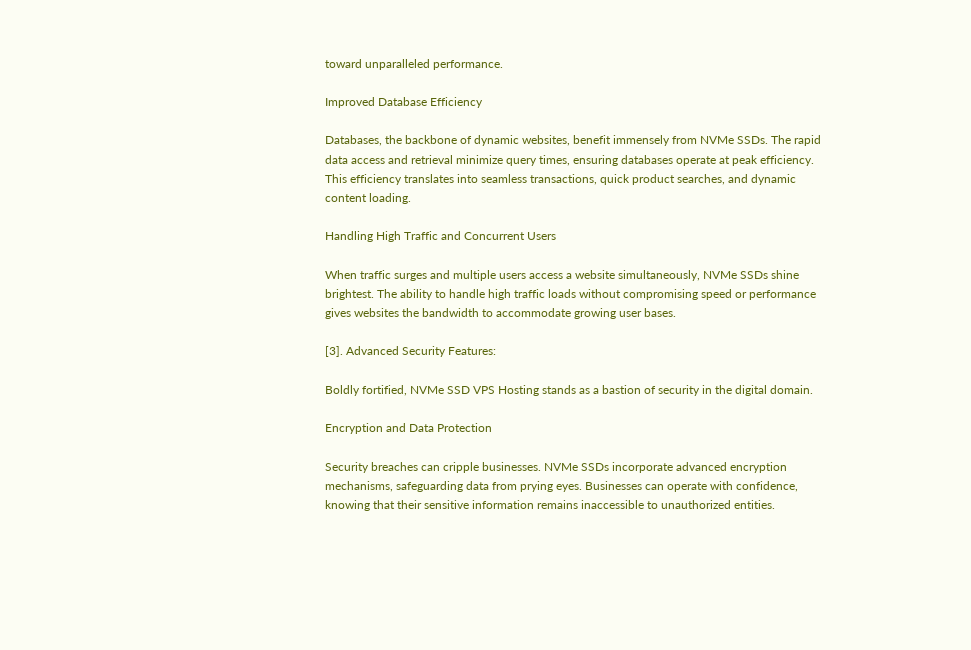toward unparalleled performance.

Improved Database Efficiency

Databases, the backbone of dynamic websites, benefit immensely from NVMe SSDs. The rapid data access and retrieval minimize query times, ensuring databases operate at peak efficiency. This efficiency translates into seamless transactions, quick product searches, and dynamic content loading.

Handling High Traffic and Concurrent Users

When traffic surges and multiple users access a website simultaneously, NVMe SSDs shine brightest. The ability to handle high traffic loads without compromising speed or performance gives websites the bandwidth to accommodate growing user bases.

[3]. Advanced Security Features:

Boldly fortified, NVMe SSD VPS Hosting stands as a bastion of security in the digital domain.

Encryption and Data Protection

Security breaches can cripple businesses. NVMe SSDs incorporate advanced encryption mechanisms, safeguarding data from prying eyes. Businesses can operate with confidence, knowing that their sensitive information remains inaccessible to unauthorized entities.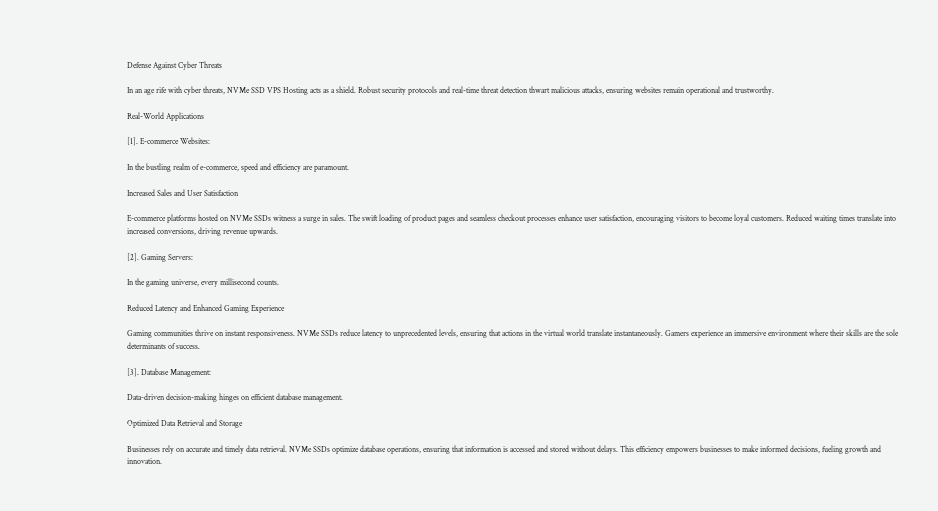Defense Against Cyber Threats

In an age rife with cyber threats, NVMe SSD VPS Hosting acts as a shield. Robust security protocols and real-time threat detection thwart malicious attacks, ensuring websites remain operational and trustworthy.

Real-World Applications

[1]. E-commerce Websites:

In the bustling realm of e-commerce, speed and efficiency are paramount.

Increased Sales and User Satisfaction

E-commerce platforms hosted on NVMe SSDs witness a surge in sales. The swift loading of product pages and seamless checkout processes enhance user satisfaction, encouraging visitors to become loyal customers. Reduced waiting times translate into increased conversions, driving revenue upwards.

[2]. Gaming Servers:

In the gaming universe, every millisecond counts.

Reduced Latency and Enhanced Gaming Experience

Gaming communities thrive on instant responsiveness. NVMe SSDs reduce latency to unprecedented levels, ensuring that actions in the virtual world translate instantaneously. Gamers experience an immersive environment where their skills are the sole determinants of success.

[3]. Database Management:

Data-driven decision-making hinges on efficient database management.

Optimized Data Retrieval and Storage

Businesses rely on accurate and timely data retrieval. NVMe SSDs optimize database operations, ensuring that information is accessed and stored without delays. This efficiency empowers businesses to make informed decisions, fueling growth and innovation.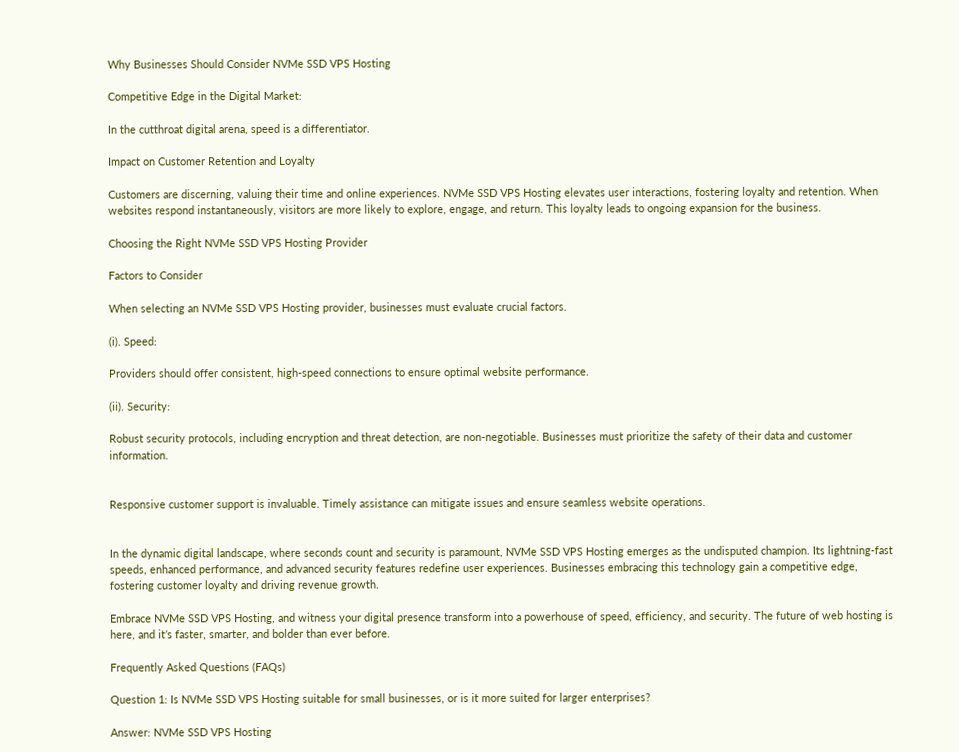Why Businesses Should Consider NVMe SSD VPS Hosting

Competitive Edge in the Digital Market:

In the cutthroat digital arena, speed is a differentiator.

Impact on Customer Retention and Loyalty

Customers are discerning, valuing their time and online experiences. NVMe SSD VPS Hosting elevates user interactions, fostering loyalty and retention. When websites respond instantaneously, visitors are more likely to explore, engage, and return. This loyalty leads to ongoing expansion for the business.

Choosing the Right NVMe SSD VPS Hosting Provider

Factors to Consider

When selecting an NVMe SSD VPS Hosting provider, businesses must evaluate crucial factors.

(i). Speed:

Providers should offer consistent, high-speed connections to ensure optimal website performance.

(ii). Security:

Robust security protocols, including encryption and threat detection, are non-negotiable. Businesses must prioritize the safety of their data and customer information.


Responsive customer support is invaluable. Timely assistance can mitigate issues and ensure seamless website operations.


In the dynamic digital landscape, where seconds count and security is paramount, NVMe SSD VPS Hosting emerges as the undisputed champion. Its lightning-fast speeds, enhanced performance, and advanced security features redefine user experiences. Businesses embracing this technology gain a competitive edge, fostering customer loyalty and driving revenue growth.

Embrace NVMe SSD VPS Hosting, and witness your digital presence transform into a powerhouse of speed, efficiency, and security. The future of web hosting is here, and it’s faster, smarter, and bolder than ever before.

Frequently Asked Questions (FAQs)

Question 1: Is NVMe SSD VPS Hosting suitable for small businesses, or is it more suited for larger enterprises?

Answer: NVMe SSD VPS Hosting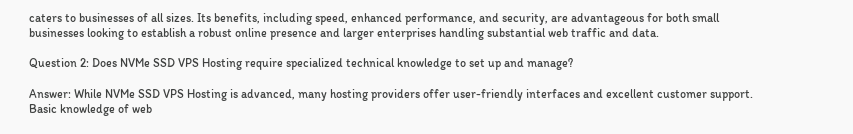caters to businesses of all sizes. Its benefits, including speed, enhanced performance, and security, are advantageous for both small businesses looking to establish a robust online presence and larger enterprises handling substantial web traffic and data.

Question 2: Does NVMe SSD VPS Hosting require specialized technical knowledge to set up and manage?

Answer: While NVMe SSD VPS Hosting is advanced, many hosting providers offer user-friendly interfaces and excellent customer support. Basic knowledge of web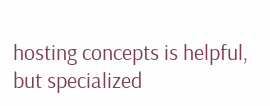hosting concepts is helpful, but specialized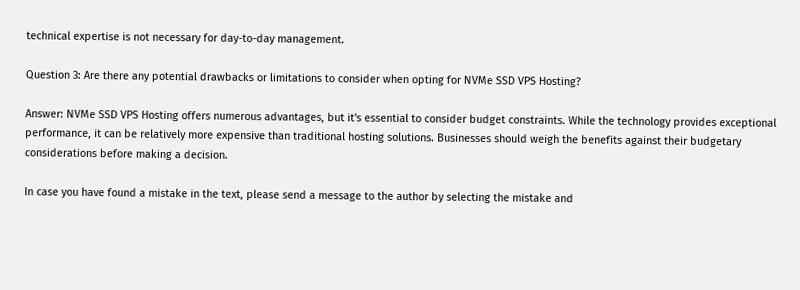technical expertise is not necessary for day-to-day management.

Question 3: Are there any potential drawbacks or limitations to consider when opting for NVMe SSD VPS Hosting?

Answer: NVMe SSD VPS Hosting offers numerous advantages, but it's essential to consider budget constraints. While the technology provides exceptional performance, it can be relatively more expensive than traditional hosting solutions. Businesses should weigh the benefits against their budgetary considerations before making a decision.

In case you have found a mistake in the text, please send a message to the author by selecting the mistake and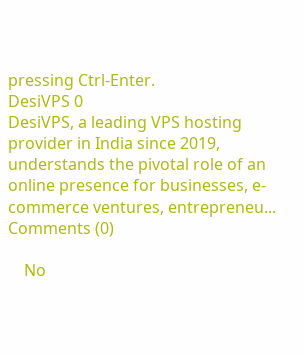pressing Ctrl-Enter.
DesiVPS 0
DesiVPS, a leading VPS hosting provider in India since 2019, understands the pivotal role of an online presence for businesses, e-commerce ventures, entrepreneu...
Comments (0)

    No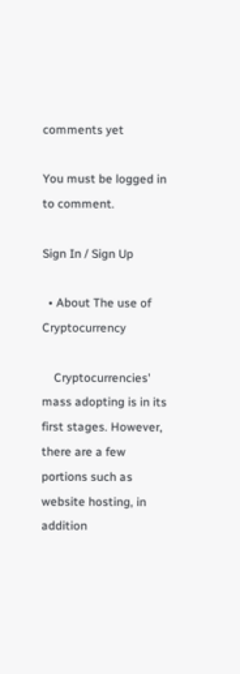comments yet

You must be logged in to comment.

Sign In / Sign Up

  • About The use of Cryptocurrency

    Cryptocurrencies' mass adopting is in its first stages. However, there are a few portions such as website hosting, in addition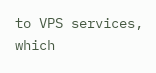to VPS services, which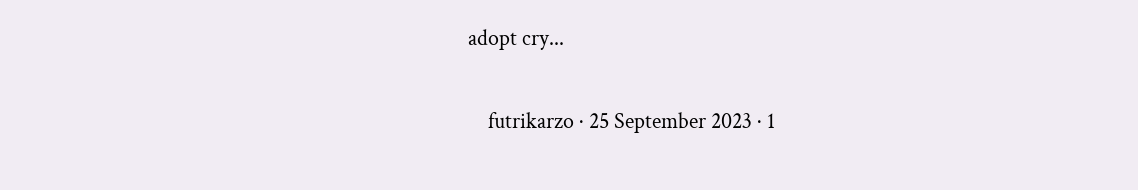adopt cry...

    futrikarzo · 25 September 2023 · 1